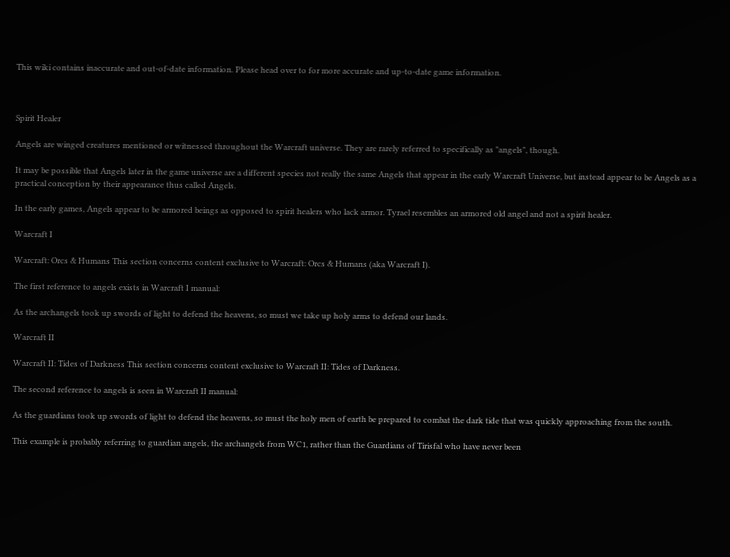This wiki contains inaccurate and out-of-date information. Please head over to for more accurate and up-to-date game information.



Spirit Healer

Angels are winged creatures mentioned or witnessed throughout the Warcraft universe. They are rarely referred to specifically as "angels", though.

It may be possible that Angels later in the game universe are a different species not really the same Angels that appear in the early Warcraft Universe, but instead appear to be Angels as a practical conception by their appearance thus called Angels.

In the early games, Angels appear to be armored beings as opposed to spirit healers who lack armor. Tyrael resembles an armored old angel and not a spirit healer.

Warcraft I

Warcraft: Orcs & Humans This section concerns content exclusive to Warcraft: Orcs & Humans (aka Warcraft I).

The first reference to angels exists in Warcraft I manual:

As the archangels took up swords of light to defend the heavens, so must we take up holy arms to defend our lands.

Warcraft II

Warcraft II: Tides of Darkness This section concerns content exclusive to Warcraft II: Tides of Darkness.

The second reference to angels is seen in Warcraft II manual:

As the guardians took up swords of light to defend the heavens, so must the holy men of earth be prepared to combat the dark tide that was quickly approaching from the south.

This example is probably referring to guardian angels, the archangels from WC1, rather than the Guardians of Tirisfal who have never been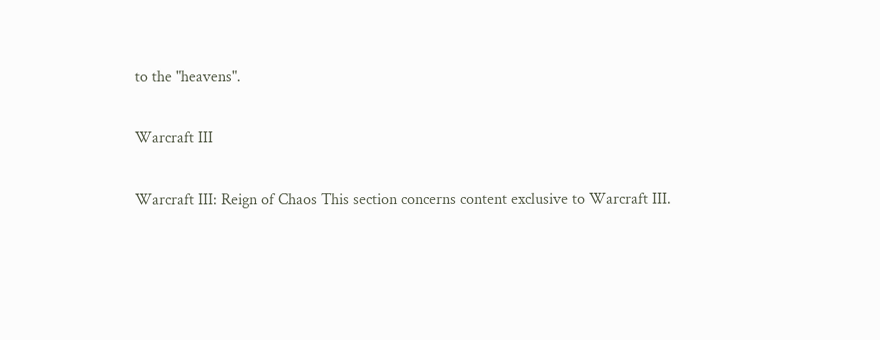to the "heavens".

Warcraft III

Warcraft III: Reign of Chaos This section concerns content exclusive to Warcraft III.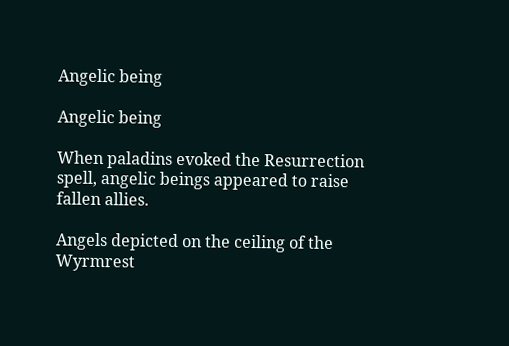Angelic being

Angelic being

When paladins evoked the Resurrection spell, angelic beings appeared to raise fallen allies.

Angels depicted on the ceiling of the Wyrmrest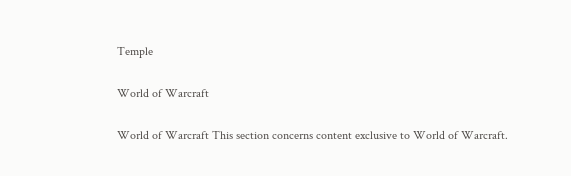Temple

World of Warcraft

World of Warcraft This section concerns content exclusive to World of Warcraft.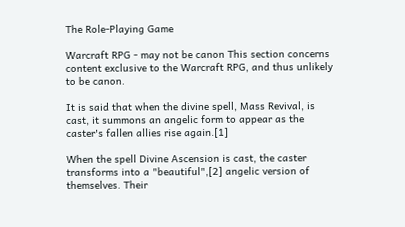The Role-Playing Game

Warcraft RPG - may not be canon This section concerns content exclusive to the Warcraft RPG, and thus unlikely to be canon.

It is said that when the divine spell, Mass Revival, is cast, it summons an angelic form to appear as the caster's fallen allies rise again.[1]

When the spell Divine Ascension is cast, the caster transforms into a "beautiful",[2] angelic version of themselves. Their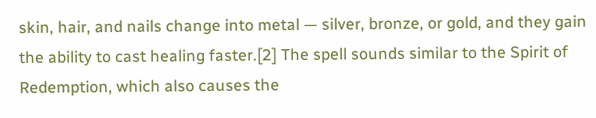skin, hair, and nails change into metal — silver, bronze, or gold, and they gain the ability to cast healing faster.[2] The spell sounds similar to the Spirit of Redemption, which also causes the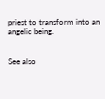priest to transform into an angelic being.


See also